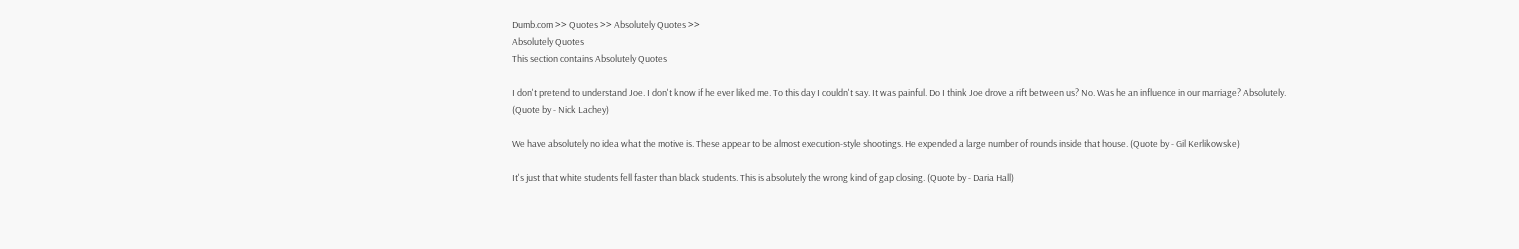Dumb.com >> Quotes >> Absolutely Quotes >>
Absolutely Quotes
This section contains Absolutely Quotes

I don't pretend to understand Joe. I don't know if he ever liked me. To this day I couldn't say. It was painful. Do I think Joe drove a rift between us? No. Was he an influence in our marriage? Absolutely. (Quote by - Nick Lachey)

We have absolutely no idea what the motive is. These appear to be almost execution-style shootings. He expended a large number of rounds inside that house. (Quote by - Gil Kerlikowske)

It's just that white students fell faster than black students. This is absolutely the wrong kind of gap closing. (Quote by - Daria Hall)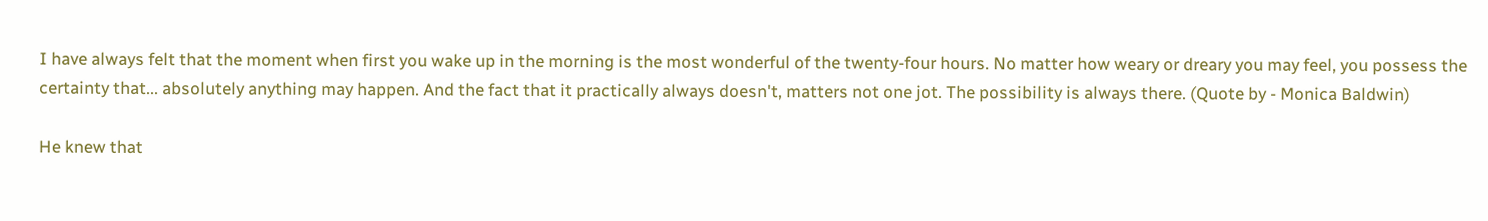I have always felt that the moment when first you wake up in the morning is the most wonderful of the twenty-four hours. No matter how weary or dreary you may feel, you possess the certainty that... absolutely anything may happen. And the fact that it practically always doesn't, matters not one jot. The possibility is always there. (Quote by - Monica Baldwin)

He knew that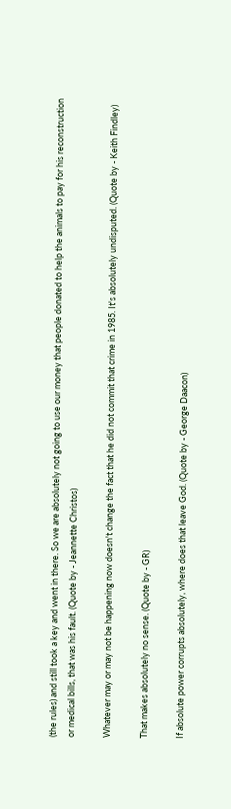(the rules) and still took a key and went in there. So we are absolutely not going to use our money that people donated to help the animals to pay for his reconstruction or medical bills, that was his fault. (Quote by - Jeannette Christos)

Whatever may or may not be happening now doesn't change the fact that he did not commit that crime in 1985. It's absolutely undisputed. (Quote by - Keith Findley)

That makes absolutely no sense. (Quote by - GR)

If absolute power corrupts absolutely, where does that leave God. (Quote by - George Daacon)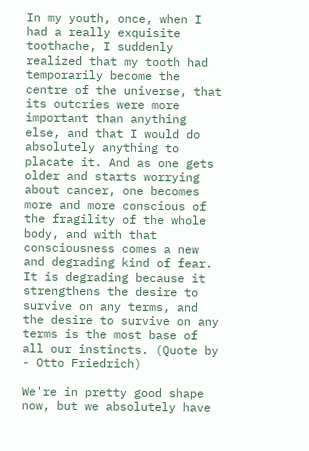In my youth, once, when I had a really exquisite toothache, I suddenly realized that my tooth had temporarily become the centre of the universe, that its outcries were more important than anything else, and that I would do absolutely anything to placate it. And as one gets older and starts worrying about cancer, one becomes more and more conscious of the fragility of the whole body, and with that consciousness comes a new and degrading kind of fear. It is degrading because it strengthens the desire to survive on any terms, and the desire to survive on any terms is the most base of all our instincts. (Quote by - Otto Friedrich)

We're in pretty good shape now, but we absolutely have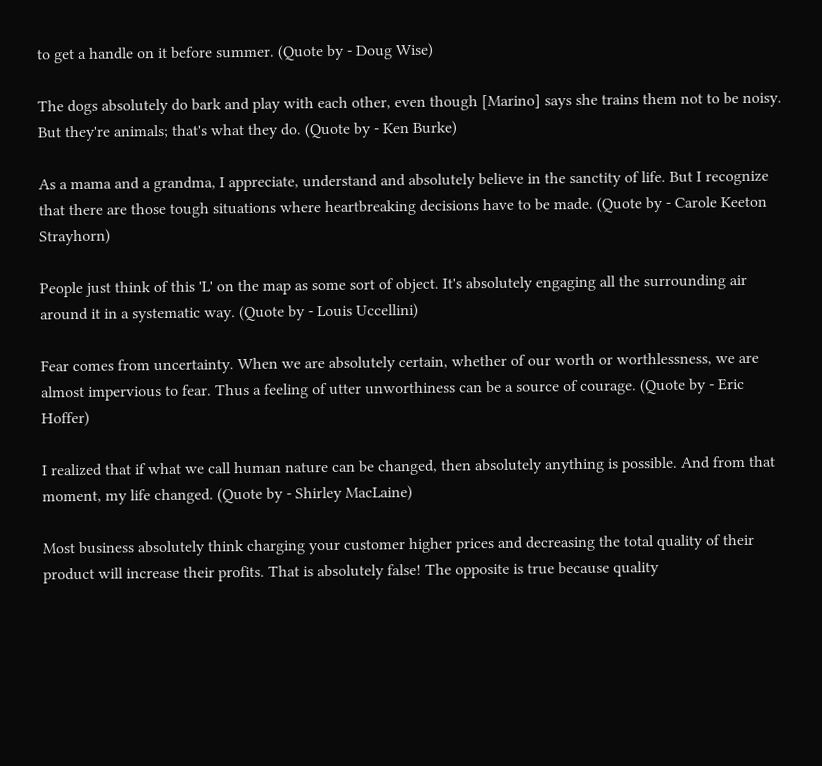to get a handle on it before summer. (Quote by - Doug Wise)

The dogs absolutely do bark and play with each other, even though [Marino] says she trains them not to be noisy. But they're animals; that's what they do. (Quote by - Ken Burke)

As a mama and a grandma, I appreciate, understand and absolutely believe in the sanctity of life. But I recognize that there are those tough situations where heartbreaking decisions have to be made. (Quote by - Carole Keeton Strayhorn)

People just think of this 'L' on the map as some sort of object. It's absolutely engaging all the surrounding air around it in a systematic way. (Quote by - Louis Uccellini)

Fear comes from uncertainty. When we are absolutely certain, whether of our worth or worthlessness, we are almost impervious to fear. Thus a feeling of utter unworthiness can be a source of courage. (Quote by - Eric Hoffer)

I realized that if what we call human nature can be changed, then absolutely anything is possible. And from that moment, my life changed. (Quote by - Shirley MacLaine)

Most business absolutely think charging your customer higher prices and decreasing the total quality of their product will increase their profits. That is absolutely false! The opposite is true because quality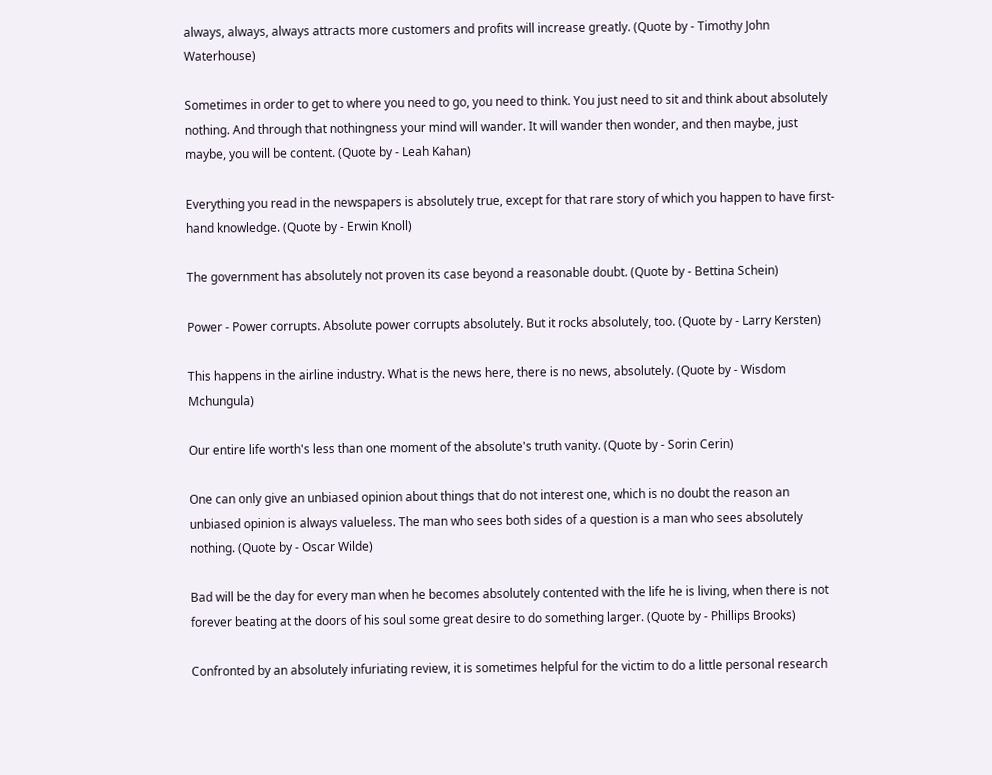always, always, always attracts more customers and profits will increase greatly. (Quote by - Timothy John Waterhouse)

Sometimes in order to get to where you need to go, you need to think. You just need to sit and think about absolutely nothing. And through that nothingness your mind will wander. It will wander then wonder, and then maybe, just maybe, you will be content. (Quote by - Leah Kahan)

Everything you read in the newspapers is absolutely true, except for that rare story of which you happen to have first-hand knowledge. (Quote by - Erwin Knoll)

The government has absolutely not proven its case beyond a reasonable doubt. (Quote by - Bettina Schein)

Power - Power corrupts. Absolute power corrupts absolutely. But it rocks absolutely, too. (Quote by - Larry Kersten)

This happens in the airline industry. What is the news here, there is no news, absolutely. (Quote by - Wisdom Mchungula)

Our entire life worth's less than one moment of the absolute's truth vanity. (Quote by - Sorin Cerin)

One can only give an unbiased opinion about things that do not interest one, which is no doubt the reason an unbiased opinion is always valueless. The man who sees both sides of a question is a man who sees absolutely nothing. (Quote by - Oscar Wilde)

Bad will be the day for every man when he becomes absolutely contented with the life he is living, when there is not forever beating at the doors of his soul some great desire to do something larger. (Quote by - Phillips Brooks)

Confronted by an absolutely infuriating review, it is sometimes helpful for the victim to do a little personal research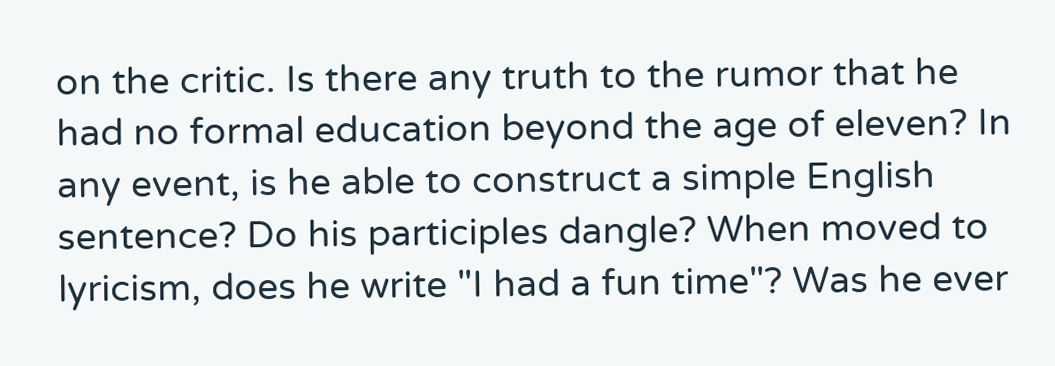on the critic. Is there any truth to the rumor that he had no formal education beyond the age of eleven? In any event, is he able to construct a simple English sentence? Do his participles dangle? When moved to lyricism, does he write "I had a fun time"? Was he ever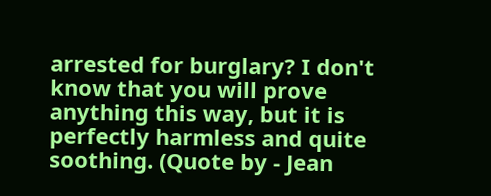arrested for burglary? I don't know that you will prove anything this way, but it is perfectly harmless and quite soothing. (Quote by - Jean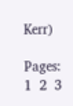Kerr)

Pages:  1  2  3